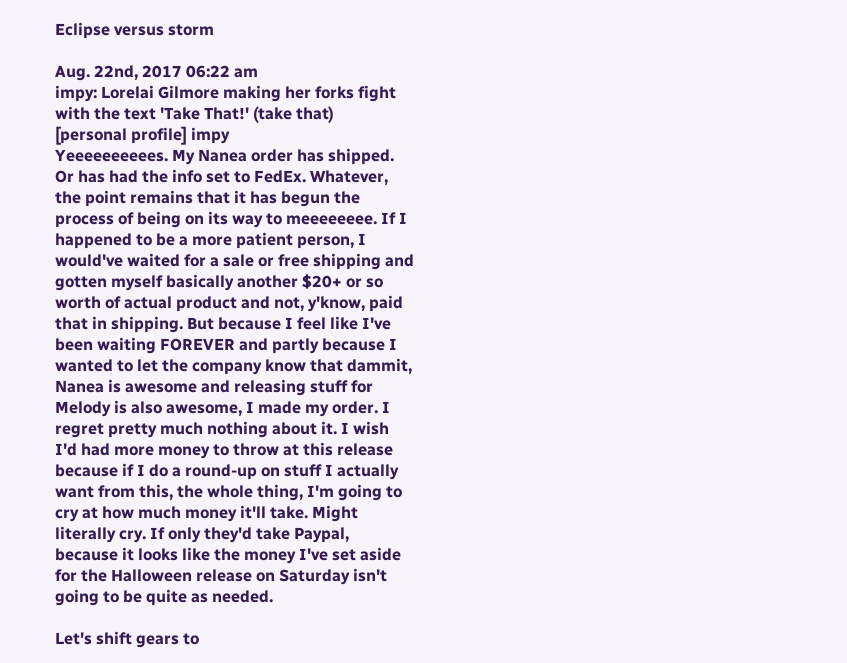Eclipse versus storm

Aug. 22nd, 2017 06:22 am
impy: Lorelai Gilmore making her forks fight with the text 'Take That!' (take that)
[personal profile] impy
Yeeeeeeeeees. My Nanea order has shipped. Or has had the info set to FedEx. Whatever, the point remains that it has begun the process of being on its way to meeeeeeee. If I happened to be a more patient person, I would've waited for a sale or free shipping and gotten myself basically another $20+ or so worth of actual product and not, y'know, paid that in shipping. But because I feel like I've been waiting FOREVER and partly because I wanted to let the company know that dammit, Nanea is awesome and releasing stuff for Melody is also awesome, I made my order. I regret pretty much nothing about it. I wish I'd had more money to throw at this release because if I do a round-up on stuff I actually want from this, the whole thing, I'm going to cry at how much money it'll take. Might literally cry. If only they'd take Paypal, because it looks like the money I've set aside for the Halloween release on Saturday isn't going to be quite as needed.

Let's shift gears to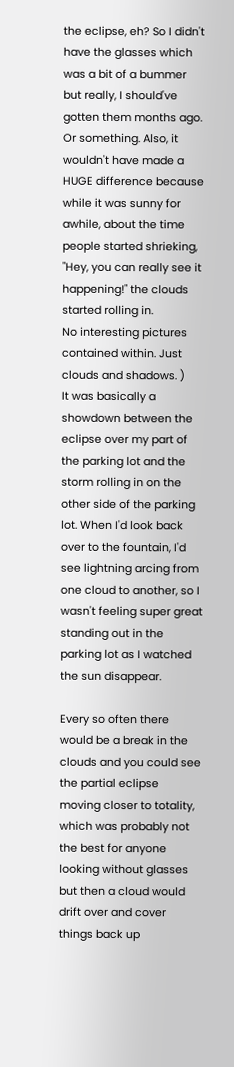the eclipse, eh? So I didn't have the glasses which was a bit of a bummer but really, I should've gotten them months ago. Or something. Also, it wouldn't have made a HUGE difference because while it was sunny for awhile, about the time people started shrieking, "Hey, you can really see it happening!" the clouds started rolling in.
No interesting pictures contained within. Just clouds and shadows. )
It was basically a showdown between the eclipse over my part of the parking lot and the storm rolling in on the other side of the parking lot. When I'd look back over to the fountain, I'd see lightning arcing from one cloud to another, so I wasn't feeling super great standing out in the parking lot as I watched the sun disappear.

Every so often there would be a break in the clouds and you could see the partial eclipse moving closer to totality, which was probably not the best for anyone looking without glasses but then a cloud would drift over and cover things back up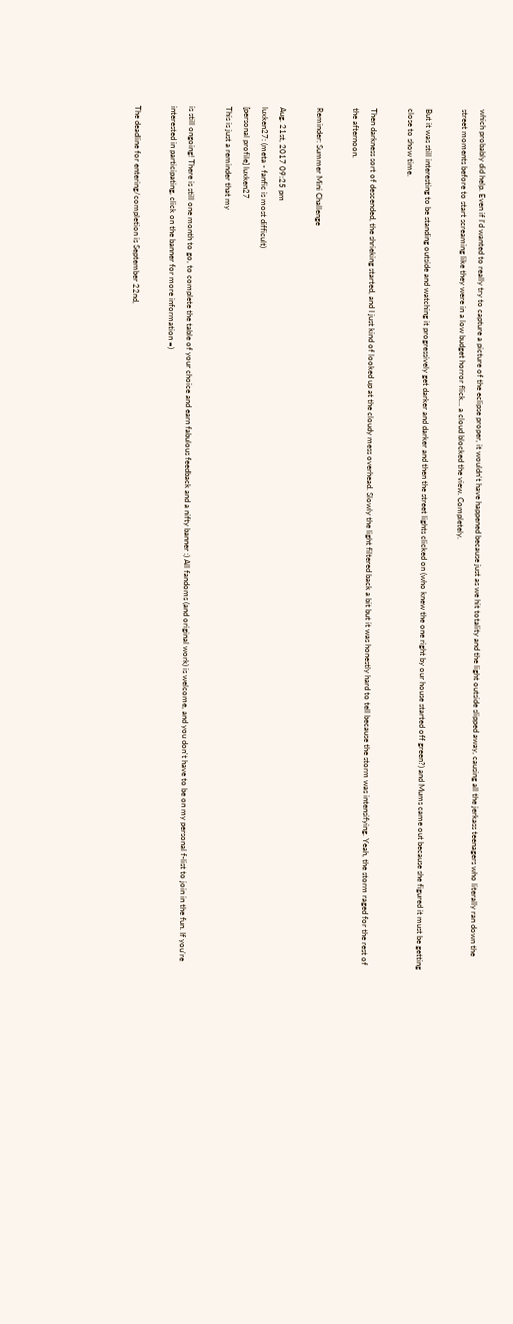which probably did help. Even if I'd wanted to really try to capture a picture of the eclipse proper, it wouldn't have happened because just as we hit totality and the light outside slipped away, causing all the jerkass teenagers who literally ran down the street moments before to start screaming like they were in a low budget horror flick... a cloud blocked the view. Completely.

But it was still interesting to be standing outside and watching it progressively get darker and darker and then the street lights clicked on (who knew the one right by our house started off green?) and Mums came out because she figured it must be getting close to show time.

Then darkness sort of descended, the shrieking started, and I just kind of looked up at the cloudy mess overhead. Slowly the light filtered back a bit but it was honestly hard to tell because the storm was intensifying. Yeah, the storm raged for the rest of the afternoon.

Reminder: Summer Mini Challenge

Aug. 21st, 2017 09:25 pm
luxken27: (meta - fanfic is most difficult)
[personal profile] luxken27
This is just a reminder that my

is still ongoing! There is still one month to go, to complete the table of your choice and earn fabulous feedback and a nifty banner :) All fandoms (and original work) is welcome, and you don't have to be on my personal f-list to join in the fun. If you're interested in participating, click on the banner for more information =)

The deadline for entering/completion is September 22nd,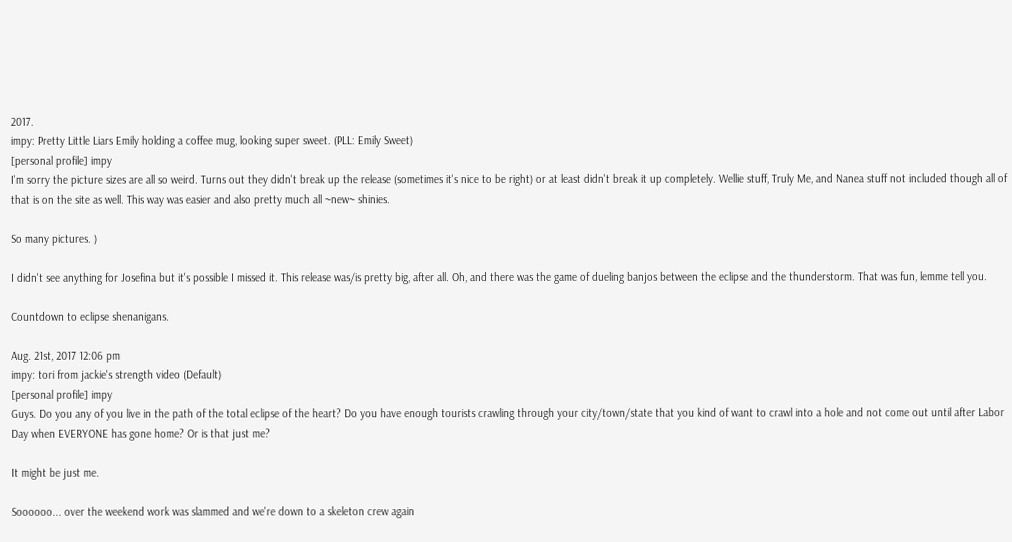2017.
impy: Pretty Little Liars Emily holding a coffee mug, looking super sweet. (PLL: Emily Sweet)
[personal profile] impy
I'm sorry the picture sizes are all so weird. Turns out they didn't break up the release (sometimes it's nice to be right) or at least didn't break it up completely. Wellie stuff, Truly Me, and Nanea stuff not included though all of that is on the site as well. This way was easier and also pretty much all ~new~ shinies.

So many pictures. )

I didn't see anything for Josefina but it's possible I missed it. This release was/is pretty big, after all. Oh, and there was the game of dueling banjos between the eclipse and the thunderstorm. That was fun, lemme tell you.

Countdown to eclipse shenanigans.

Aug. 21st, 2017 12:06 pm
impy: tori from jackie's strength video (Default)
[personal profile] impy
Guys. Do you any of you live in the path of the total eclipse of the heart? Do you have enough tourists crawling through your city/town/state that you kind of want to crawl into a hole and not come out until after Labor Day when EVERYONE has gone home? Or is that just me?

It might be just me.

Soooooo... over the weekend work was slammed and we're down to a skeleton crew again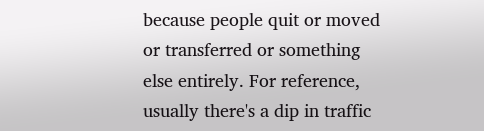because people quit or moved or transferred or something else entirely. For reference, usually there's a dip in traffic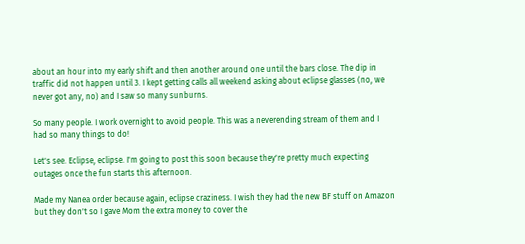about an hour into my early shift and then another around one until the bars close. The dip in traffic did not happen until 3. I kept getting calls all weekend asking about eclipse glasses (no, we never got any, no) and I saw so many sunburns.

So many people. I work overnight to avoid people. This was a neverending stream of them and I had so many things to do!

Let's see. Eclipse, eclipse. I'm going to post this soon because they're pretty much expecting outages once the fun starts this afternoon.

Made my Nanea order because again, eclipse craziness. I wish they had the new BF stuff on Amazon but they don't so I gave Mom the extra money to cover the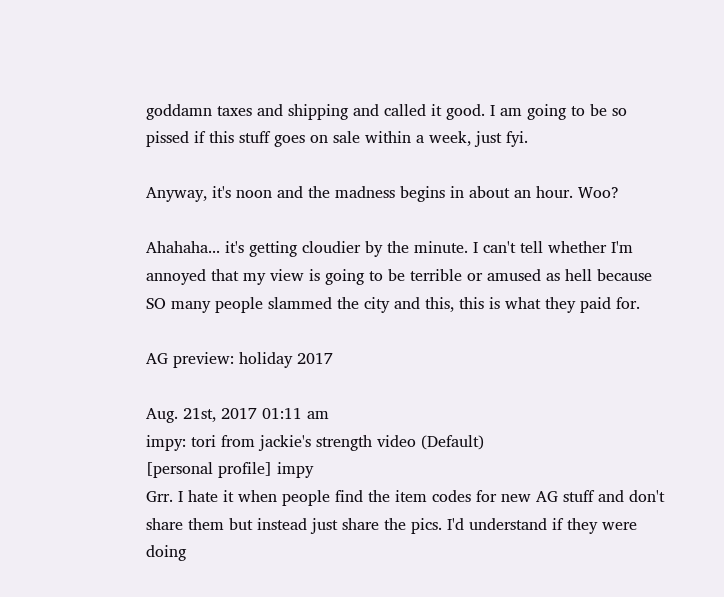goddamn taxes and shipping and called it good. I am going to be so pissed if this stuff goes on sale within a week, just fyi.

Anyway, it's noon and the madness begins in about an hour. Woo?

Ahahaha... it's getting cloudier by the minute. I can't tell whether I'm annoyed that my view is going to be terrible or amused as hell because SO many people slammed the city and this, this is what they paid for.

AG preview: holiday 2017

Aug. 21st, 2017 01:11 am
impy: tori from jackie's strength video (Default)
[personal profile] impy
Grr. I hate it when people find the item codes for new AG stuff and don't share them but instead just share the pics. I'd understand if they were doing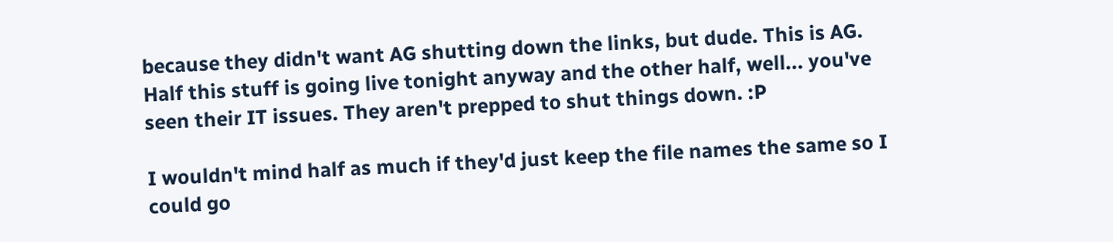because they didn't want AG shutting down the links, but dude. This is AG. Half this stuff is going live tonight anyway and the other half, well... you've seen their IT issues. They aren't prepped to shut things down. :P

I wouldn't mind half as much if they'd just keep the file names the same so I could go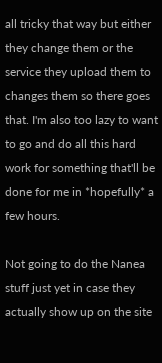all tricky that way but either they change them or the service they upload them to changes them so there goes that. I'm also too lazy to want to go and do all this hard work for something that'll be done for me in *hopefully* a few hours.

Not going to do the Nanea stuff just yet in case they actually show up on the site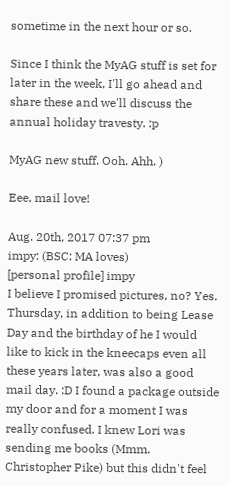sometime in the next hour or so.

Since I think the MyAG stuff is set for later in the week, I'll go ahead and share these and we'll discuss the annual holiday travesty. :p

MyAG new stuff. Ooh. Ahh. )

Eee, mail love!

Aug. 20th, 2017 07:37 pm
impy: (BSC: MA loves)
[personal profile] impy
I believe I promised pictures, no? Yes. Thursday, in addition to being Lease Day and the birthday of he I would like to kick in the kneecaps even all these years later, was also a good mail day. :D I found a package outside my door and for a moment I was really confused. I knew Lori was sending me books (Mmm. Christopher Pike) but this didn't feel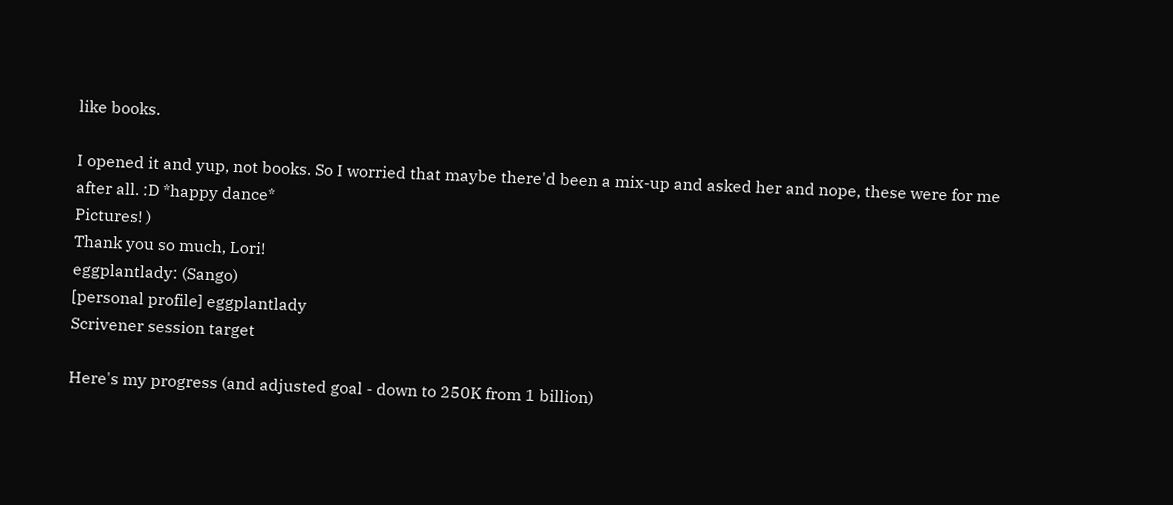like books.

I opened it and yup, not books. So I worried that maybe there'd been a mix-up and asked her and nope, these were for me after all. :D *happy dance*
Pictures! )
Thank you so much, Lori!
eggplantlady: (Sango)
[personal profile] eggplantlady
Scrivener session target

Here's my progress (and adjusted goal - down to 250K from 1 billion)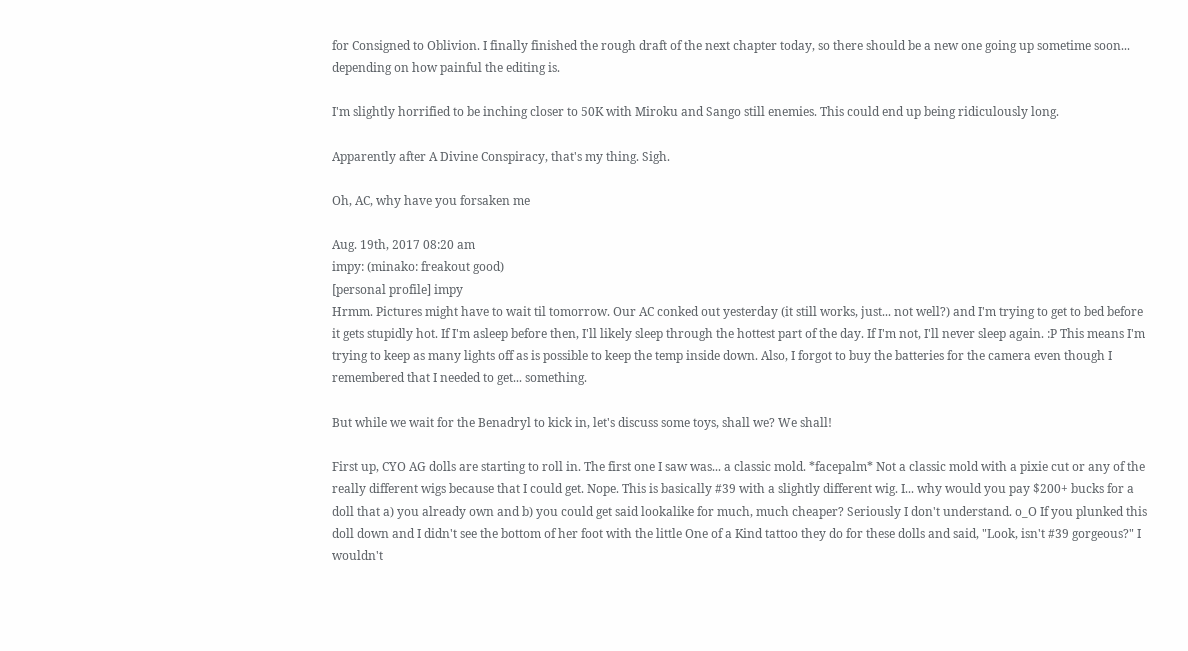for Consigned to Oblivion. I finally finished the rough draft of the next chapter today, so there should be a new one going up sometime soon... depending on how painful the editing is.

I'm slightly horrified to be inching closer to 50K with Miroku and Sango still enemies. This could end up being ridiculously long.

Apparently after A Divine Conspiracy, that's my thing. Sigh.

Oh, AC, why have you forsaken me

Aug. 19th, 2017 08:20 am
impy: (minako: freakout good)
[personal profile] impy
Hrmm. Pictures might have to wait til tomorrow. Our AC conked out yesterday (it still works, just... not well?) and I'm trying to get to bed before it gets stupidly hot. If I'm asleep before then, I'll likely sleep through the hottest part of the day. If I'm not, I'll never sleep again. :P This means I'm trying to keep as many lights off as is possible to keep the temp inside down. Also, I forgot to buy the batteries for the camera even though I remembered that I needed to get... something.

But while we wait for the Benadryl to kick in, let's discuss some toys, shall we? We shall!

First up, CYO AG dolls are starting to roll in. The first one I saw was... a classic mold. *facepalm* Not a classic mold with a pixie cut or any of the really different wigs because that I could get. Nope. This is basically #39 with a slightly different wig. I... why would you pay $200+ bucks for a doll that a) you already own and b) you could get said lookalike for much, much cheaper? Seriously I don't understand. o_O If you plunked this doll down and I didn't see the bottom of her foot with the little One of a Kind tattoo they do for these dolls and said, "Look, isn't #39 gorgeous?" I wouldn't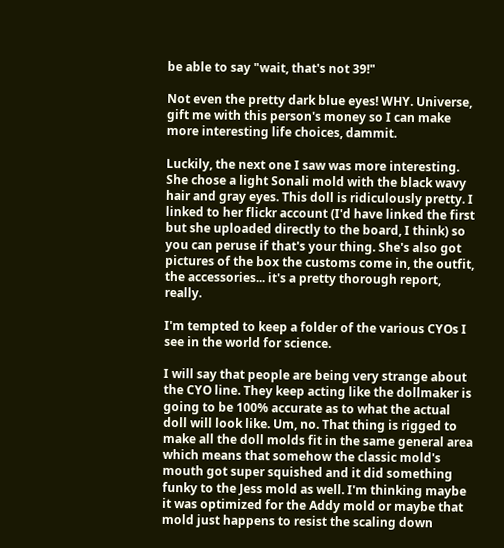be able to say "wait, that's not 39!"

Not even the pretty dark blue eyes! WHY. Universe, gift me with this person's money so I can make more interesting life choices, dammit.

Luckily, the next one I saw was more interesting. She chose a light Sonali mold with the black wavy hair and gray eyes. This doll is ridiculously pretty. I linked to her flickr account (I'd have linked the first but she uploaded directly to the board, I think) so you can peruse if that's your thing. She's also got pictures of the box the customs come in, the outfit, the accessories... it's a pretty thorough report, really.

I'm tempted to keep a folder of the various CYOs I see in the world for science.

I will say that people are being very strange about the CYO line. They keep acting like the dollmaker is going to be 100% accurate as to what the actual doll will look like. Um, no. That thing is rigged to make all the doll molds fit in the same general area which means that somehow the classic mold's mouth got super squished and it did something funky to the Jess mold as well. I'm thinking maybe it was optimized for the Addy mold or maybe that mold just happens to resist the scaling down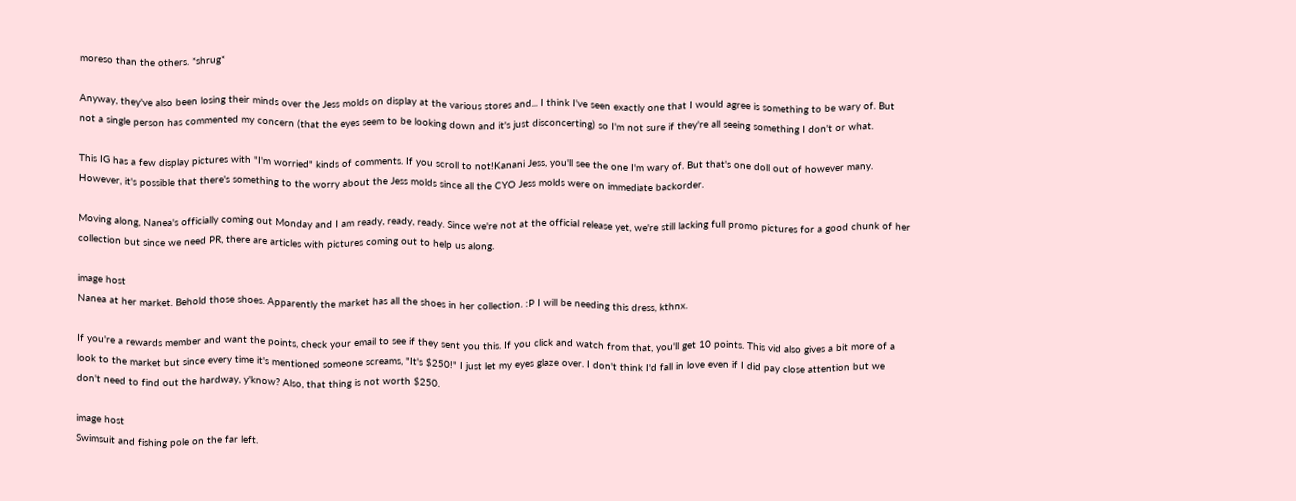moreso than the others. *shrug*

Anyway, they've also been losing their minds over the Jess molds on display at the various stores and... I think I've seen exactly one that I would agree is something to be wary of. But not a single person has commented my concern (that the eyes seem to be looking down and it's just disconcerting) so I'm not sure if they're all seeing something I don't or what.

This IG has a few display pictures with "I'm worried" kinds of comments. If you scroll to not!Kanani Jess, you'll see the one I'm wary of. But that's one doll out of however many. However, it's possible that there's something to the worry about the Jess molds since all the CYO Jess molds were on immediate backorder.

Moving along, Nanea's officially coming out Monday and I am ready, ready, ready. Since we're not at the official release yet, we're still lacking full promo pictures for a good chunk of her collection but since we need PR, there are articles with pictures coming out to help us along.

image host
Nanea at her market. Behold those shoes. Apparently the market has all the shoes in her collection. :P I will be needing this dress, kthnx.

If you're a rewards member and want the points, check your email to see if they sent you this. If you click and watch from that, you'll get 10 points. This vid also gives a bit more of a look to the market but since every time it's mentioned someone screams, "It's $250!" I just let my eyes glaze over. I don't think I'd fall in love even if I did pay close attention but we don't need to find out the hardway, y'know? Also, that thing is not worth $250.

image host
Swimsuit and fishing pole on the far left.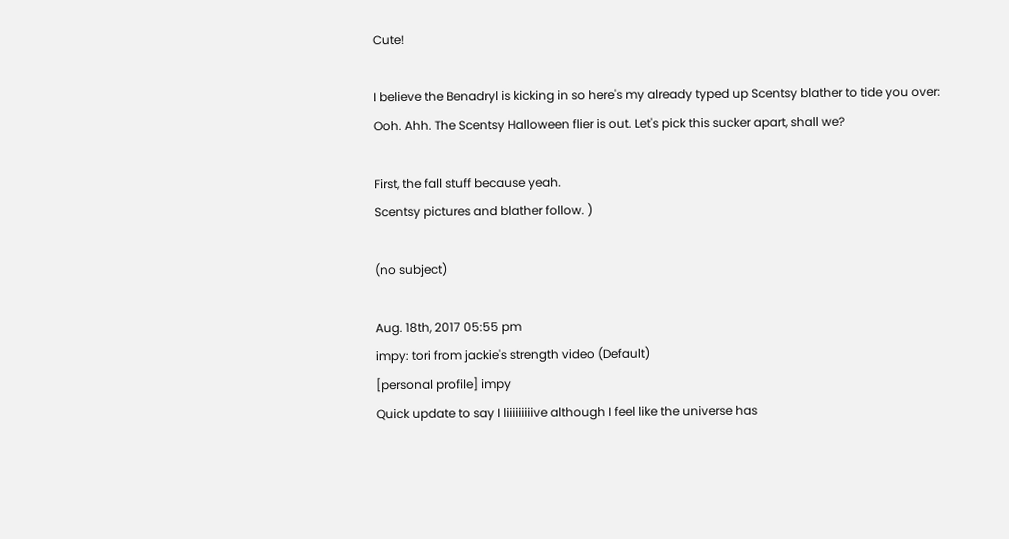Cute!

I believe the Benadryl is kicking in so here's my already typed up Scentsy blather to tide you over:
Ooh. Ahh. The Scentsy Halloween flier is out. Let's pick this sucker apart, shall we?

First, the fall stuff because yeah.
Scentsy pictures and blather follow. )

(no subject)

Aug. 18th, 2017 05:55 pm
impy: tori from jackie's strength video (Default)
[personal profile] impy
Quick update to say I liiiiiiiiive although I feel like the universe has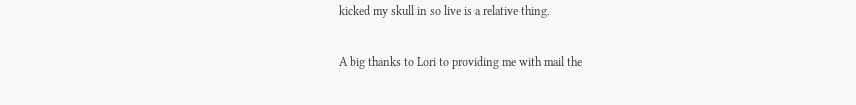kicked my skull in so live is a relative thing.

A big thanks to Lori to providing me with mail the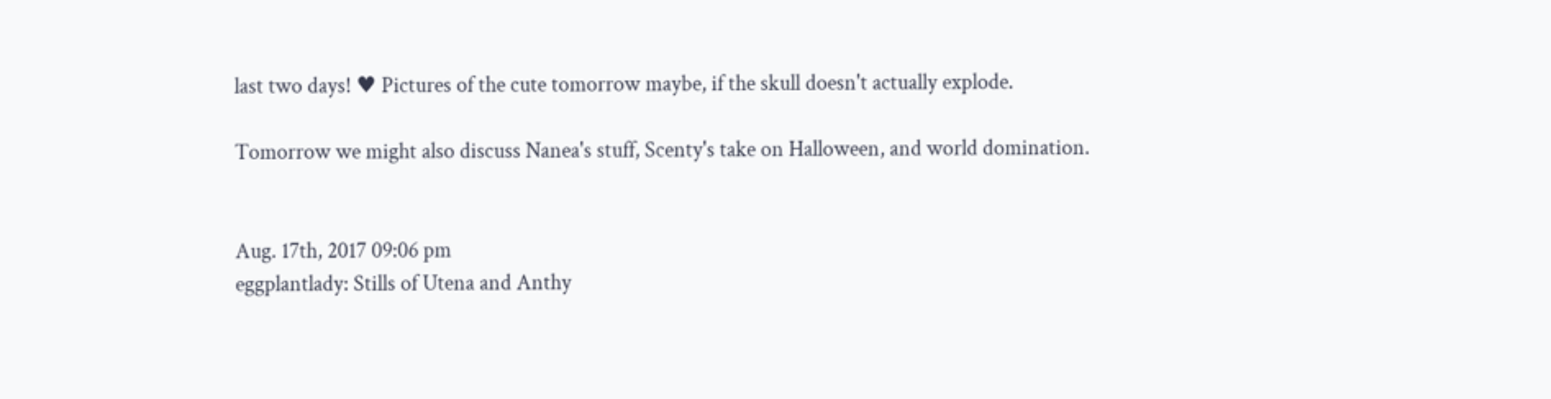last two days! ♥ Pictures of the cute tomorrow maybe, if the skull doesn't actually explode.

Tomorrow we might also discuss Nanea's stuff, Scenty's take on Halloween, and world domination.


Aug. 17th, 2017 09:06 pm
eggplantlady: Stills of Utena and Anthy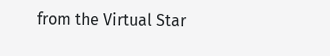from the Virtual Star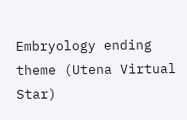Embryology ending theme (Utena Virtual Star)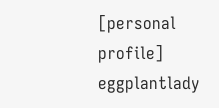[personal profile] eggplantlady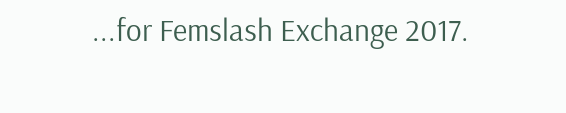...for Femslash Exchange 2017.